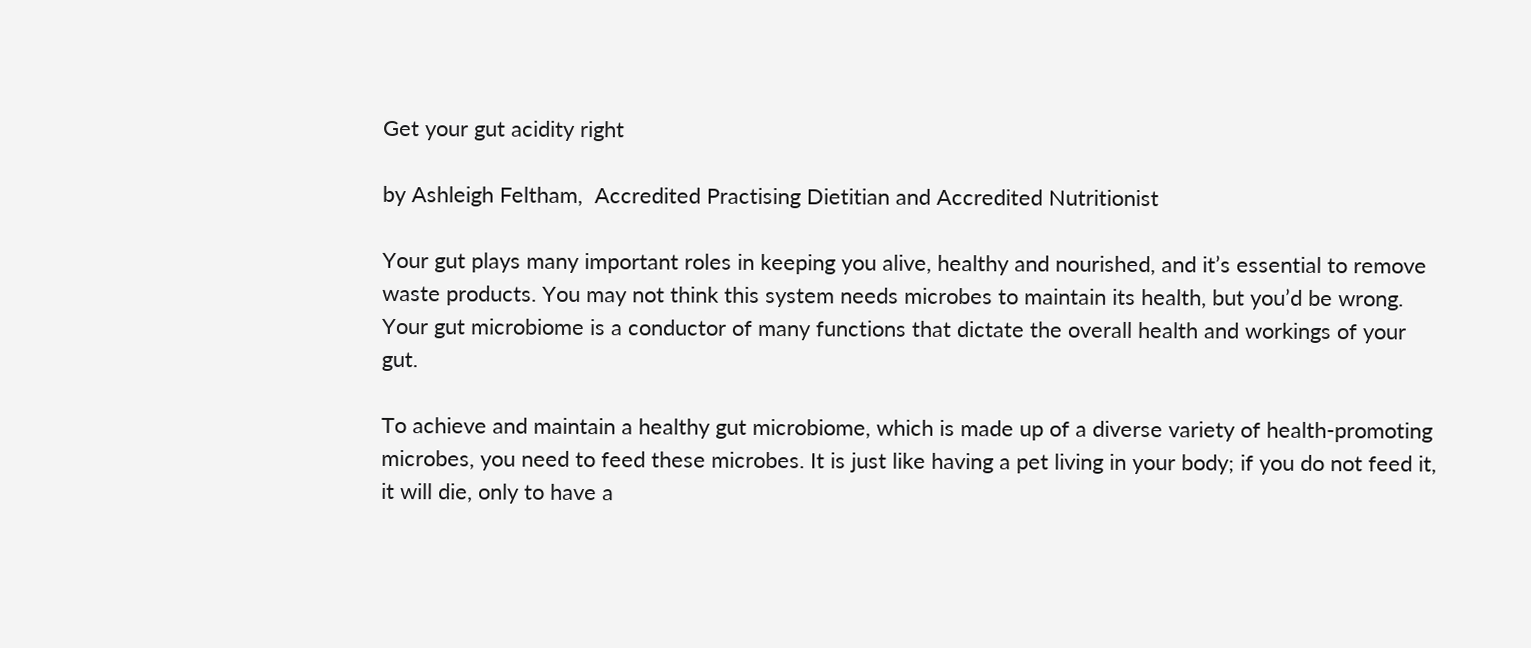Get your gut acidity right

by Ashleigh Feltham,  Accredited Practising Dietitian and Accredited Nutritionist

Your gut plays many important roles in keeping you alive, healthy and nourished, and it’s essential to remove waste products. You may not think this system needs microbes to maintain its health, but you’d be wrong. Your gut microbiome is a conductor of many functions that dictate the overall health and workings of your gut.

To achieve and maintain a healthy gut microbiome, which is made up of a diverse variety of health-promoting microbes, you need to feed these microbes. It is just like having a pet living in your body; if you do not feed it, it will die, only to have a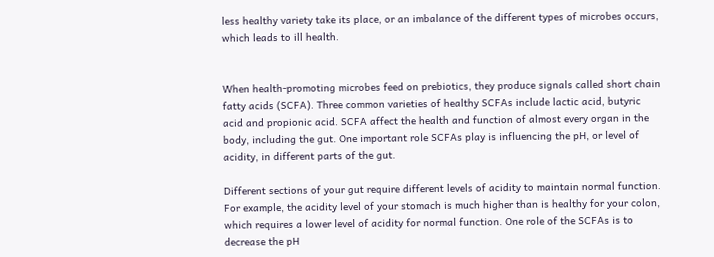less healthy variety take its place, or an imbalance of the different types of microbes occurs, which leads to ill health.


When health-promoting microbes feed on prebiotics, they produce signals called short chain fatty acids (SCFA). Three common varieties of healthy SCFAs include lactic acid, butyric acid and propionic acid. SCFA affect the health and function of almost every organ in the body, including the gut. One important role SCFAs play is influencing the pH, or level of acidity, in different parts of the gut.

Different sections of your gut require different levels of acidity to maintain normal function. For example, the acidity level of your stomach is much higher than is healthy for your colon, which requires a lower level of acidity for normal function. One role of the SCFAs is to decrease the pH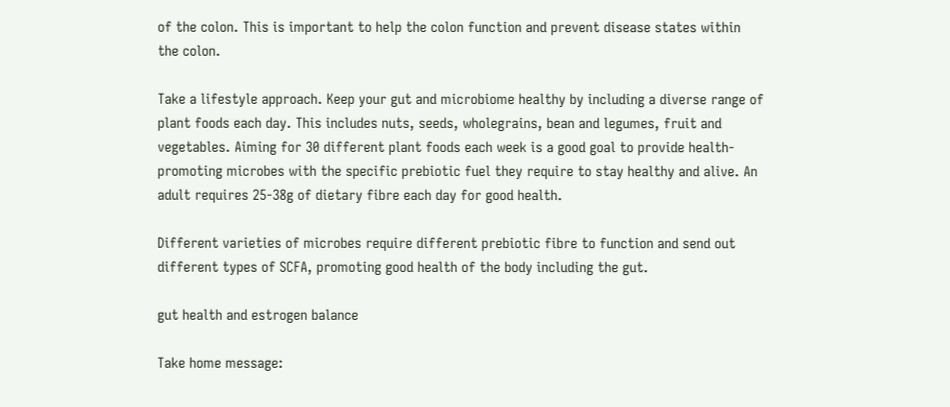of the colon. This is important to help the colon function and prevent disease states within the colon.

Take a lifestyle approach. Keep your gut and microbiome healthy by including a diverse range of plant foods each day. This includes nuts, seeds, wholegrains, bean and legumes, fruit and vegetables. Aiming for 30 different plant foods each week is a good goal to provide health-promoting microbes with the specific prebiotic fuel they require to stay healthy and alive. An adult requires 25-38g of dietary fibre each day for good health.

Different varieties of microbes require different prebiotic fibre to function and send out different types of SCFA, promoting good health of the body including the gut.

gut health and estrogen balance

Take home message: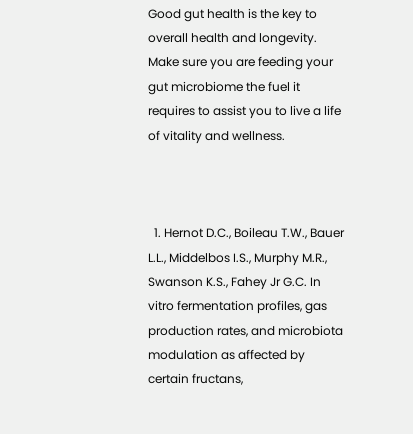Good gut health is the key to overall health and longevity. Make sure you are feeding your gut microbiome the fuel it requires to assist you to live a life of vitality and wellness.



  1. Hernot D.C., Boileau T.W., Bauer L.L., Middelbos I.S., Murphy M.R., Swanson K.S., Fahey Jr G.C. In vitro fermentation profiles, gas production rates, and microbiota modulation as affected by certain fructans,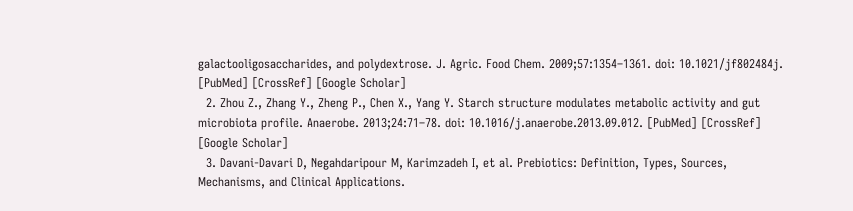galactooligosaccharides, and polydextrose. J. Agric. Food Chem. 2009;57:1354–1361. doi: 10.1021/jf802484j. [PubMed] [CrossRef] [Google Scholar]
  2. Zhou Z., Zhang Y., Zheng P., Chen X., Yang Y. Starch structure modulates metabolic activity and gut microbiota profile. Anaerobe. 2013;24:71–78. doi: 10.1016/j.anaerobe.2013.09.012. [PubMed] [CrossRef] [Google Scholar]
  3. Davani-Davari D, Negahdaripour M, Karimzadeh I, et al. Prebiotics: Definition, Types, Sources, Mechanisms, and Clinical Applications.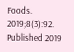Foods. 2019;8(3):92. Published 2019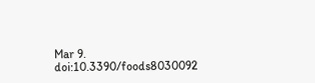Mar 9. doi:10.3390/foods8030092